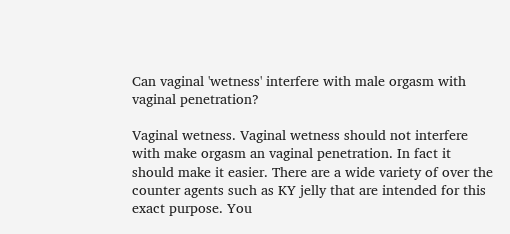Can vaginal 'wetness' interfere with male orgasm with vaginal penetration?

Vaginal wetness. Vaginal wetness should not interfere with make orgasm an vaginal penetration. In fact it should make it easier. There are a wide variety of over the counter agents such as KY jelly that are intended for this exact purpose. You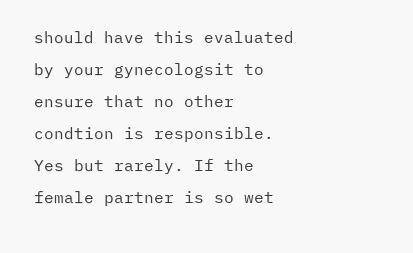should have this evaluated by your gynecologsit to ensure that no other condtion is responsible.
Yes but rarely. If the female partner is so wet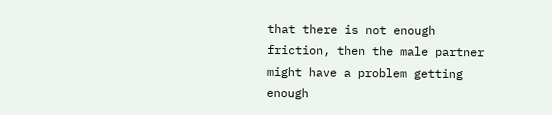that there is not enough friction, then the male partner might have a problem getting enough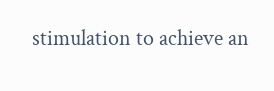stimulation to achieve an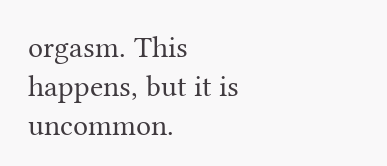orgasm. This happens, but it is uncommon.